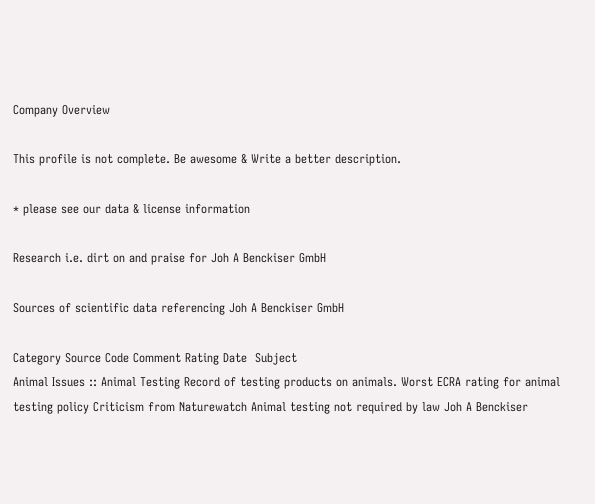Company Overview

This profile is not complete. Be awesome & Write a better description.

* please see our data & license information

Research i.e. dirt on and praise for Joh A Benckiser GmbH

Sources of scientific data referencing Joh A Benckiser GmbH

Category Source Code Comment Rating Date  Subject
Animal Issues :: Animal Testing Record of testing products on animals. Worst ECRA rating for animal testing policy Criticism from Naturewatch Animal testing not required by law Joh A Benckiser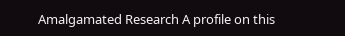Amalgamated Research A profile on this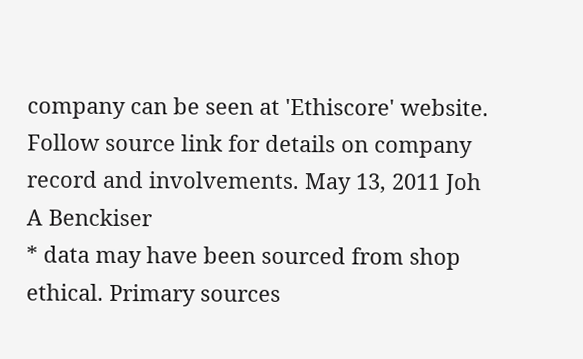company can be seen at 'Ethiscore' website. Follow source link for details on company record and involvements. May 13, 2011 Joh A Benckiser
* data may have been sourced from shop ethical. Primary sources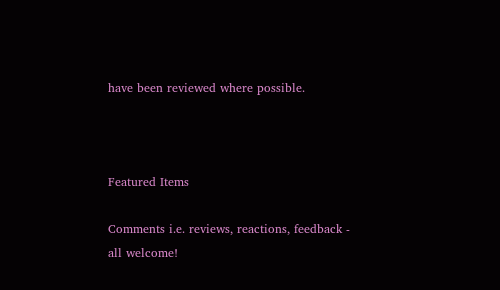have been reviewed where possible.



Featured Items

Comments i.e. reviews, reactions, feedback - all welcome!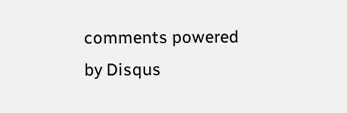comments powered by Disqus